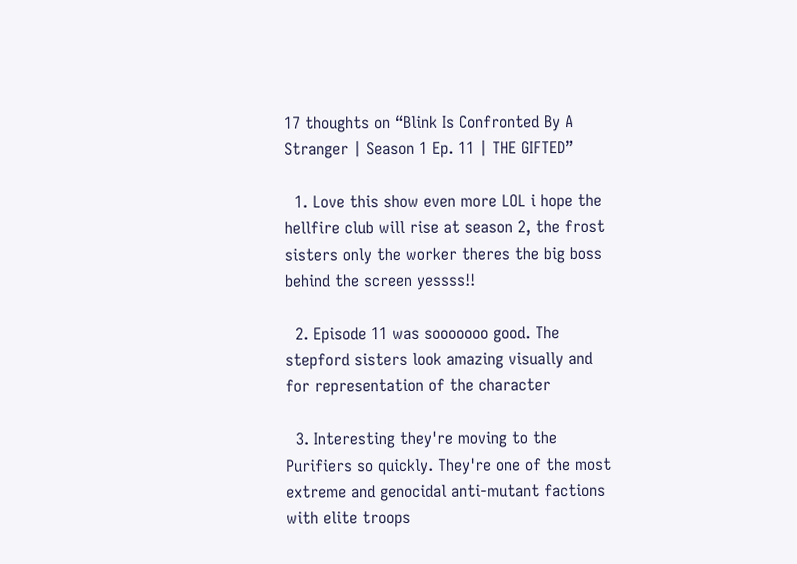17 thoughts on “Blink Is Confronted By A Stranger | Season 1 Ep. 11 | THE GIFTED”

  1. Love this show even more LOL i hope the hellfire club will rise at season 2, the frost sisters only the worker theres the big boss behind the screen yessss!!

  2. Episode 11 was sooooooo good. The stepford sisters look amazing visually and for representation of the character

  3. Interesting they're moving to the Purifiers so quickly. They're one of the most extreme and genocidal anti-mutant factions with elite troops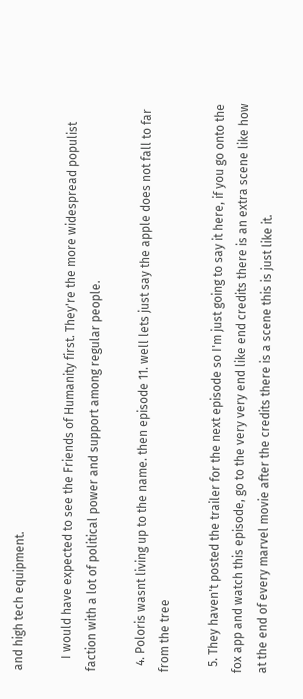and high tech equipment.

    I would have expected to see the Friends of Humanity first. They're the more widespread populist faction with a lot of political power and support among regular people.

  4. Poloris wasnt living up to the name. then episode 11. well lets just say the apple does not fall to far from the tree

  5. They haven't posted the trailer for the next episode so I'm just going to say it here, if you go onto the fox app and watch this episode, go to the very very end like end credits there is an extra scene like how at the end of every marvel movie after the credits there is a scene this is just like it.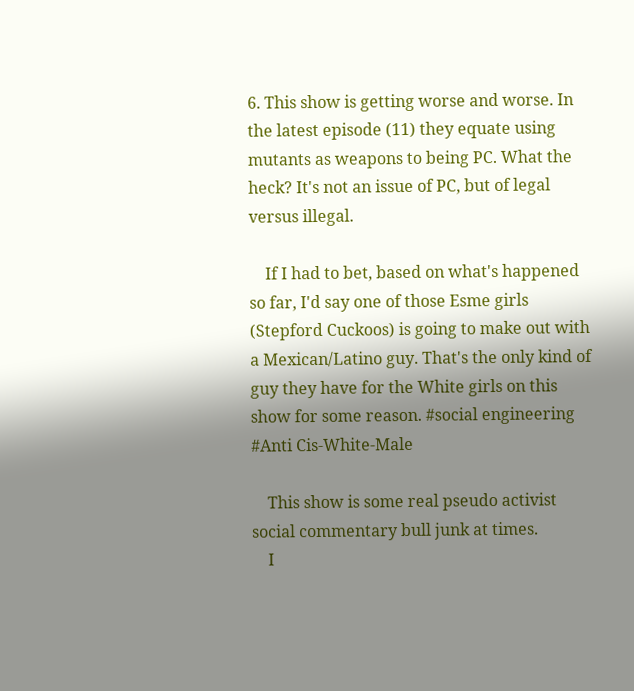6. This show is getting worse and worse. In the latest episode (11) they equate using mutants as weapons to being PC. What the heck? It's not an issue of PC, but of legal versus illegal.

    If I had to bet, based on what's happened so far, I'd say one of those Esme girls (Stepford Cuckoos) is going to make out with a Mexican/Latino guy. That's the only kind of guy they have for the White girls on this show for some reason. #social engineering #Anti Cis-White-Male

    This show is some real pseudo activist social commentary bull junk at times.
    I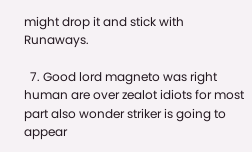might drop it and stick with Runaways.

  7. Good lord magneto was right human are over zealot idiots for most part also wonder striker is going to appear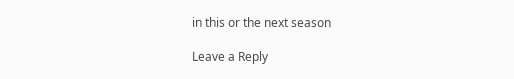in this or the next season

Leave a Reply